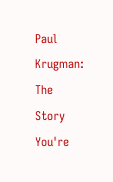Paul Krugman: The Story You're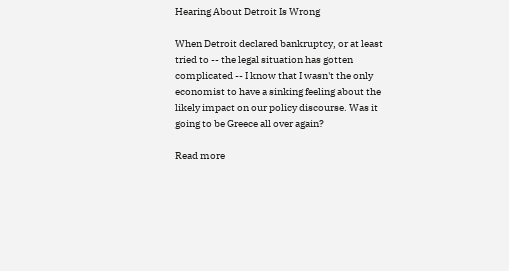Hearing About Detroit Is Wrong

When Detroit declared bankruptcy, or at least tried to -- the legal situation has gotten complicated -- I know that I wasn't the only economist to have a sinking feeling about the likely impact on our policy discourse. Was it going to be Greece all over again?

Read more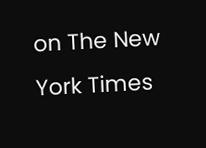on The New York Times